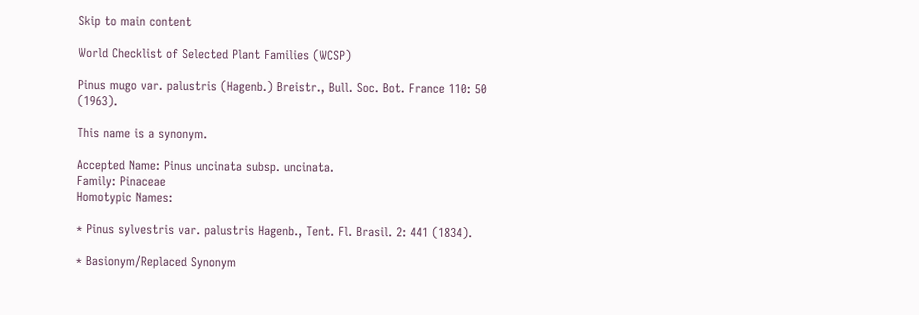Skip to main content

World Checklist of Selected Plant Families (WCSP)

Pinus mugo var. palustris (Hagenb.) Breistr., Bull. Soc. Bot. France 110: 50 (1963).

This name is a synonym.

Accepted Name: Pinus uncinata subsp. uncinata.
Family: Pinaceae
Homotypic Names:

* Pinus sylvestris var. palustris Hagenb., Tent. Fl. Brasil. 2: 441 (1834).

* Basionym/Replaced Synonym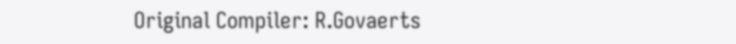Original Compiler: R.Govaerts